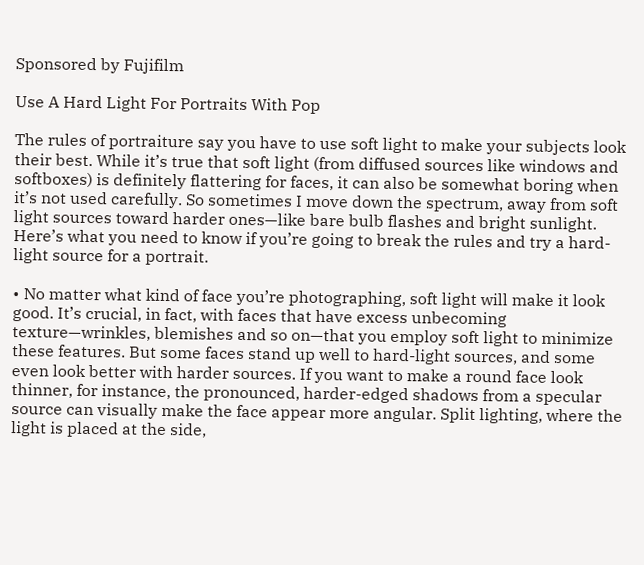Sponsored by Fujifilm

Use A Hard Light For Portraits With Pop

The rules of portraiture say you have to use soft light to make your subjects look their best. While it’s true that soft light (from diffused sources like windows and softboxes) is definitely flattering for faces, it can also be somewhat boring when it’s not used carefully. So sometimes I move down the spectrum, away from soft light sources toward harder ones—like bare bulb flashes and bright sunlight. Here’s what you need to know if you’re going to break the rules and try a hard-light source for a portrait.

• No matter what kind of face you’re photographing, soft light will make it look good. It’s crucial, in fact, with faces that have excess unbecoming texture—wrinkles, blemishes and so on—that you employ soft light to minimize these features. But some faces stand up well to hard-light sources, and some even look better with harder sources. If you want to make a round face look thinner, for instance, the pronounced, harder-edged shadows from a specular source can visually make the face appear more angular. Split lighting, where the light is placed at the side,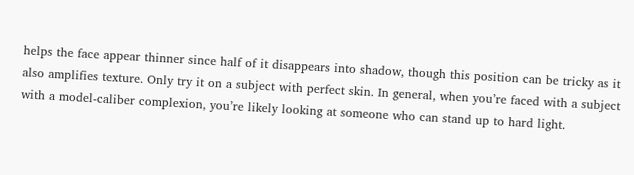helps the face appear thinner since half of it disappears into shadow, though this position can be tricky as it also amplifies texture. Only try it on a subject with perfect skin. In general, when you’re faced with a subject with a model-caliber complexion, you’re likely looking at someone who can stand up to hard light.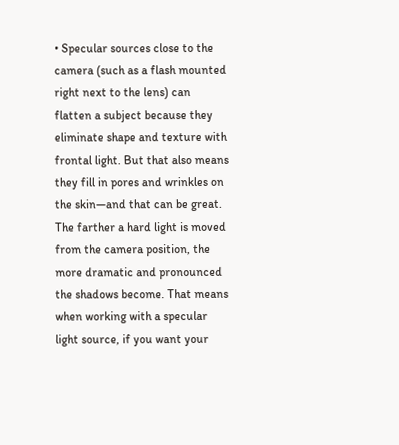• Specular sources close to the camera (such as a flash mounted right next to the lens) can flatten a subject because they eliminate shape and texture with frontal light. But that also means they fill in pores and wrinkles on the skin—and that can be great. The farther a hard light is moved from the camera position, the more dramatic and pronounced the shadows become. That means when working with a specular light source, if you want your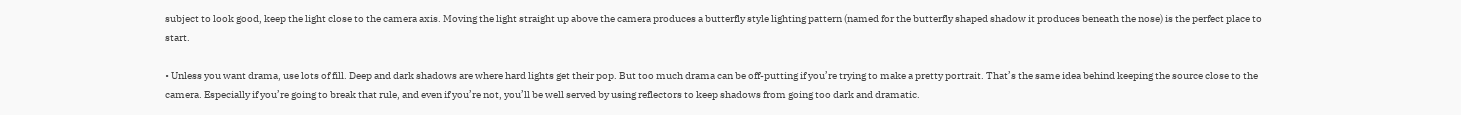subject to look good, keep the light close to the camera axis. Moving the light straight up above the camera produces a butterfly style lighting pattern (named for the butterfly shaped shadow it produces beneath the nose) is the perfect place to start.

• Unless you want drama, use lots of fill. Deep and dark shadows are where hard lights get their pop. But too much drama can be off-putting if you’re trying to make a pretty portrait. That’s the same idea behind keeping the source close to the camera. Especially if you’re going to break that rule, and even if you’re not, you’ll be well served by using reflectors to keep shadows from going too dark and dramatic.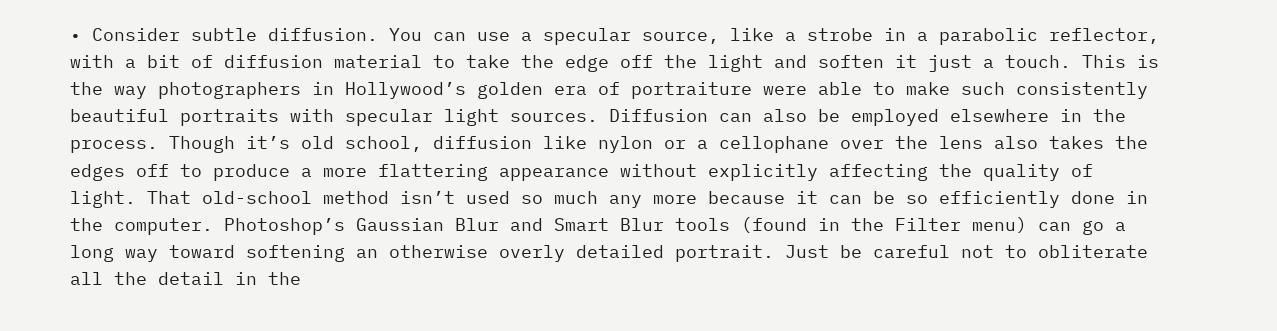• Consider subtle diffusion. You can use a specular source, like a strobe in a parabolic reflector, with a bit of diffusion material to take the edge off the light and soften it just a touch. This is the way photographers in Hollywood’s golden era of portraiture were able to make such consistently beautiful portraits with specular light sources. Diffusion can also be employed elsewhere in the process. Though it’s old school, diffusion like nylon or a cellophane over the lens also takes the edges off to produce a more flattering appearance without explicitly affecting the quality of light. That old-school method isn’t used so much any more because it can be so efficiently done in the computer. Photoshop’s Gaussian Blur and Smart Blur tools (found in the Filter menu) can go a long way toward softening an otherwise overly detailed portrait. Just be careful not to obliterate all the detail in the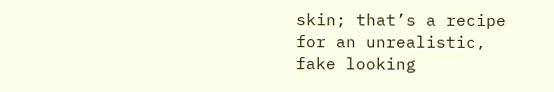skin; that’s a recipe for an unrealistic, fake looking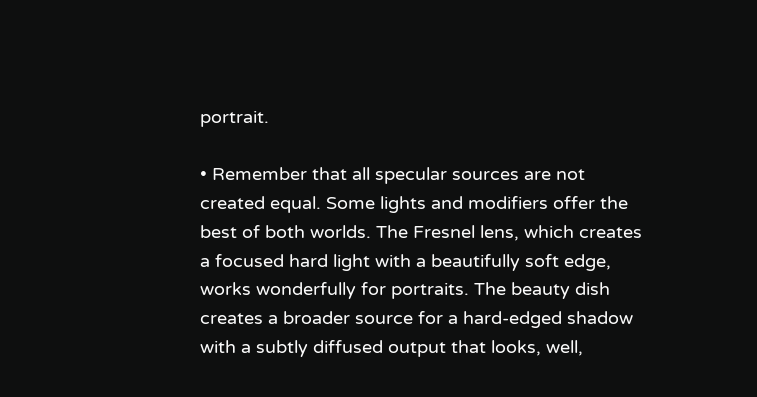portrait.

• Remember that all specular sources are not created equal. Some lights and modifiers offer the best of both worlds. The Fresnel lens, which creates a focused hard light with a beautifully soft edge, works wonderfully for portraits. The beauty dish creates a broader source for a hard-edged shadow with a subtly diffused output that looks, well,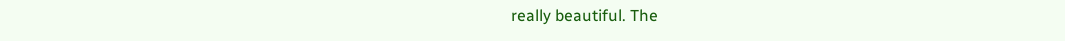really beautiful. The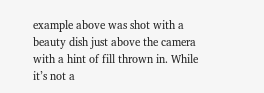example above was shot with a beauty dish just above the camera with a hint of fill thrown in. While it’s not a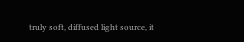truly soft, diffused light source, it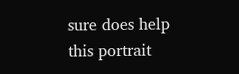sure does help this portrait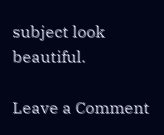subject look beautiful.

Leave a Comment